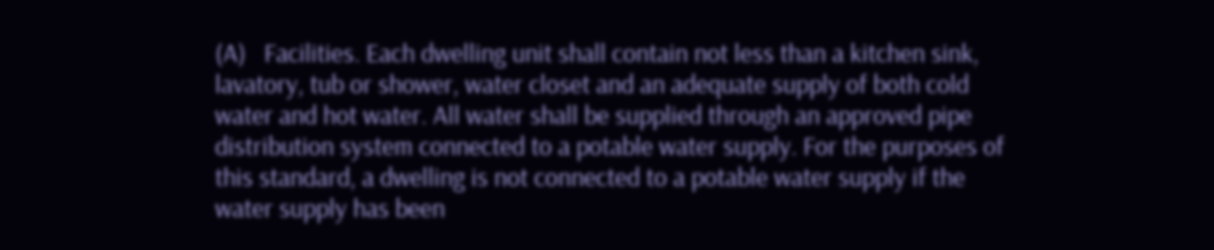(A)   Facilities. Each dwelling unit shall contain not less than a kitchen sink, lavatory, tub or shower, water closet and an adequate supply of both cold water and hot water. All water shall be supplied through an approved pipe distribution system connected to a potable water supply. For the purposes of this standard, a dwelling is not connected to a potable water supply if the water supply has been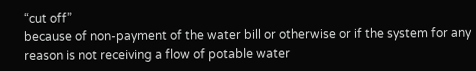“cut off”
because of non-payment of the water bill or otherwise or if the system for any reason is not receiving a flow of potable water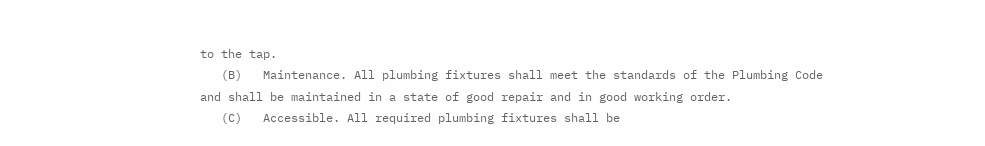to the tap.
   (B)   Maintenance. All plumbing fixtures shall meet the standards of the Plumbing Code and shall be maintained in a state of good repair and in good working order.
   (C)   Accessible. All required plumbing fixtures shall be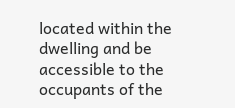located within the dwelling and be accessible to the occupants of the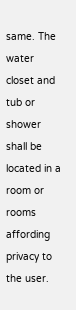same. The water closet and tub or shower shall be located in a room or rooms affording privacy to the user.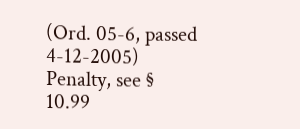(Ord. 05-6, passed 4-12-2005) Penalty, see § 10.99